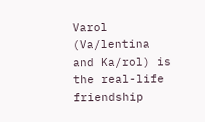Varol (Va/lentina and Ka/rol) is the real-life friendship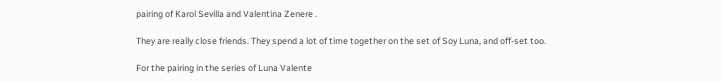pairing of Karol Sevilla and Valentina Zenere .

They are really close friends. They spend a lot of time together on the set of Soy Luna, and off-set too.

For the pairing in the series of Luna Valente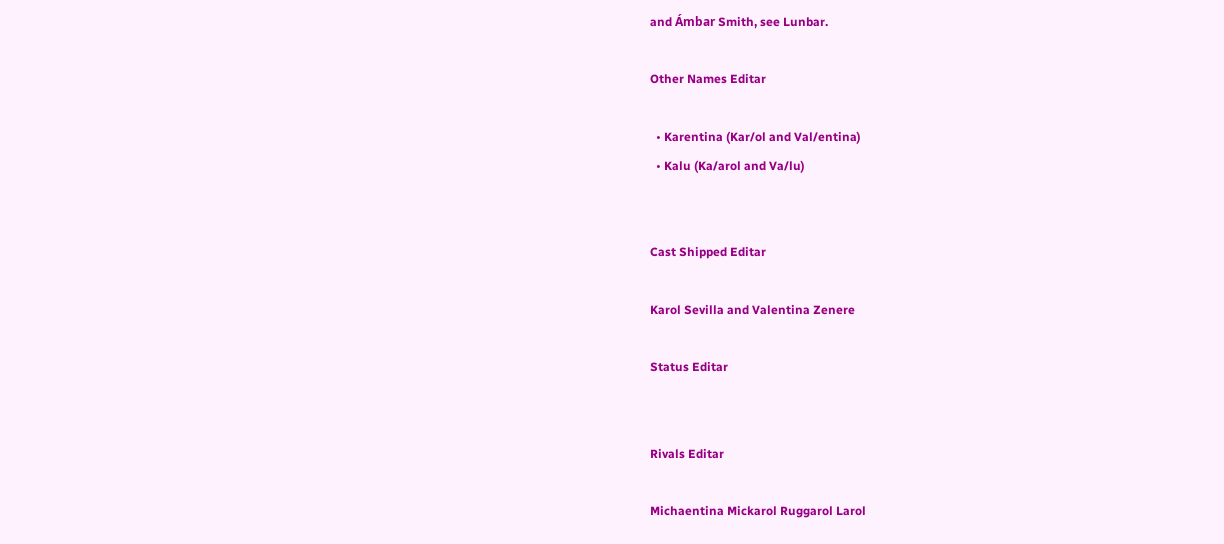and Ámbar Smith, see Lunbar.

Other Names Editar

  • Karentina (Kar/ol and Val/entina)
  • Kalu (Ka/arol and Va/lu)


Cast Shipped Editar

Karol Sevilla and Valentina Zenere

Status Editar


Rivals Editar

Michaentina Mickarol Ruggarol Larol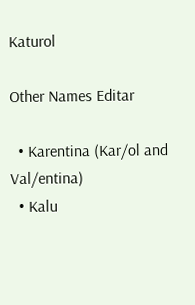Katurol

Other Names Editar

  • Karentina (Kar/ol and Val/entina)
  • Kalu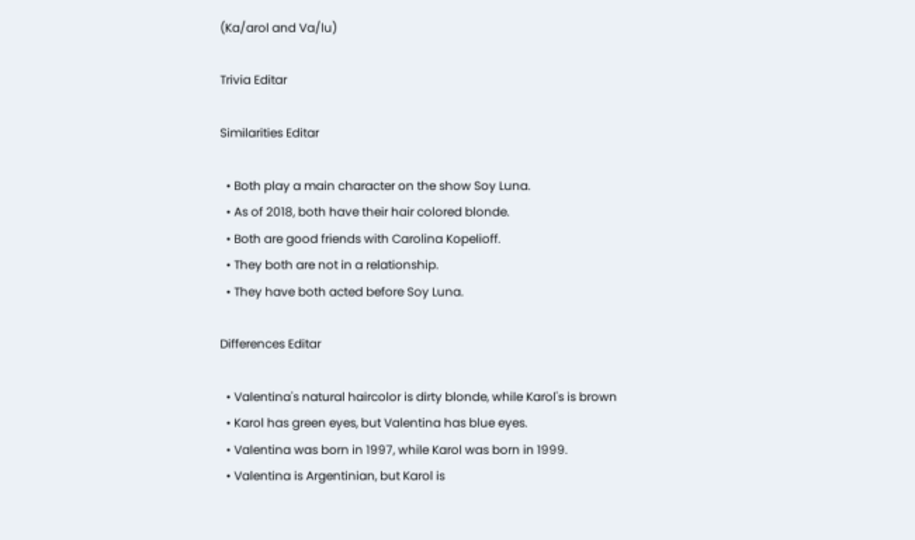(Ka/arol and Va/lu)

Trivia Editar

Similarities Editar

  • Both play a main character on the show Soy Luna.
  • As of 2018, both have their hair colored blonde.
  • Both are good friends with Carolina Kopelioff.
  • They both are not in a relationship.
  • They have both acted before Soy Luna.

Differences Editar

  • Valentina's natural haircolor is dirty blonde, while Karol's is brown
  • Karol has green eyes, but Valentina has blue eyes.
  • Valentina was born in 1997, while Karol was born in 1999.
  • Valentina is Argentinian, but Karol is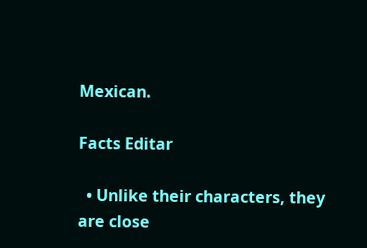Mexican.

Facts Editar

  • Unlike their characters, they are close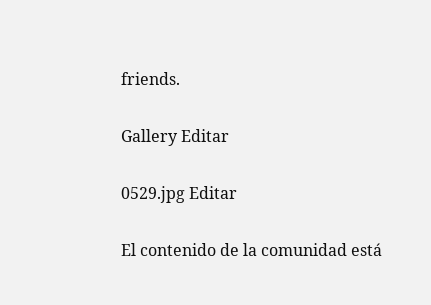friends.

Gallery Editar

0529.jpg Editar

El contenido de la comunidad está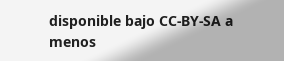disponible bajo CC-BY-SA a menos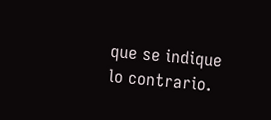que se indique lo contrario.